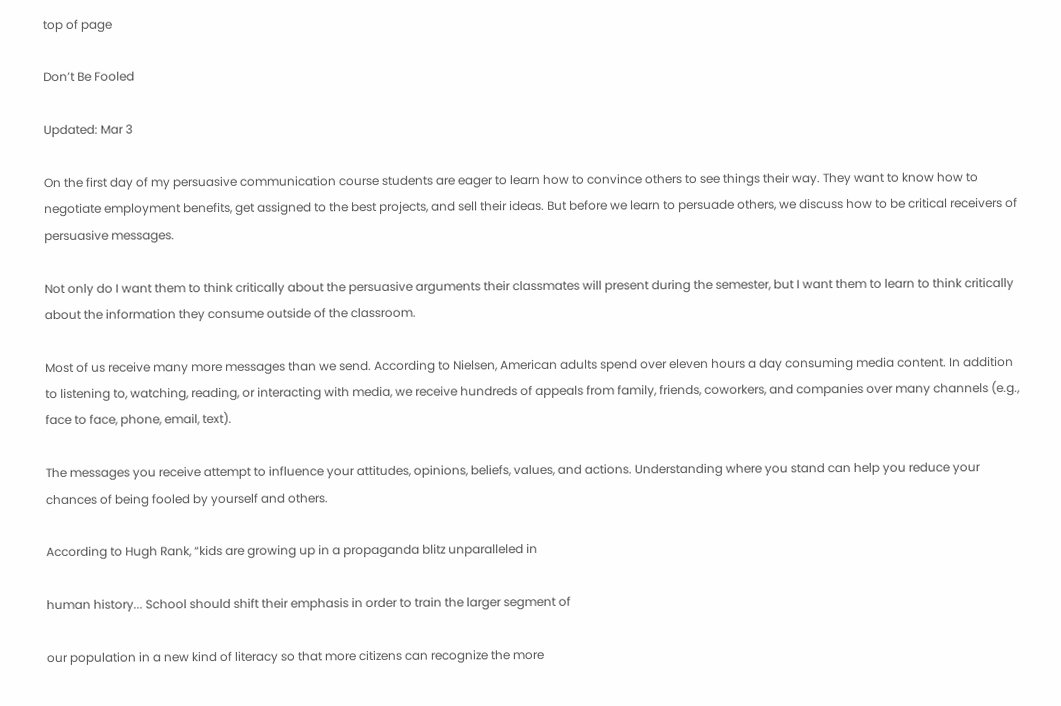top of page

Don’t Be Fooled

Updated: Mar 3

On the first day of my persuasive communication course students are eager to learn how to convince others to see things their way. They want to know how to negotiate employment benefits, get assigned to the best projects, and sell their ideas. But before we learn to persuade others, we discuss how to be critical receivers of persuasive messages.

Not only do I want them to think critically about the persuasive arguments their classmates will present during the semester, but I want them to learn to think critically about the information they consume outside of the classroom.

Most of us receive many more messages than we send. According to Nielsen, American adults spend over eleven hours a day consuming media content. In addition to listening to, watching, reading, or interacting with media, we receive hundreds of appeals from family, friends, coworkers, and companies over many channels (e.g., face to face, phone, email, text).

The messages you receive attempt to influence your attitudes, opinions, beliefs, values, and actions. Understanding where you stand can help you reduce your chances of being fooled by yourself and others.

According to Hugh Rank, “kids are growing up in a propaganda blitz unparalleled in

human history... School should shift their emphasis in order to train the larger segment of

our population in a new kind of literacy so that more citizens can recognize the more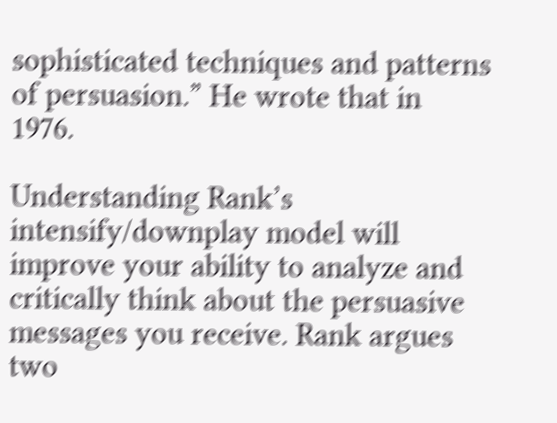sophisticated techniques and patterns of persuasion.” He wrote that in 1976.

Understanding Rank’s intensify/downplay model will improve your ability to analyze and critically think about the persuasive messages you receive. Rank argues two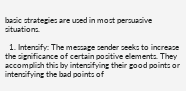basic strategies are used in most persuasive situations.

  1. Intensify: The message sender seeks to increase the significance of certain positive elements. They accomplish this by intensifying their good points or intensifying the bad points of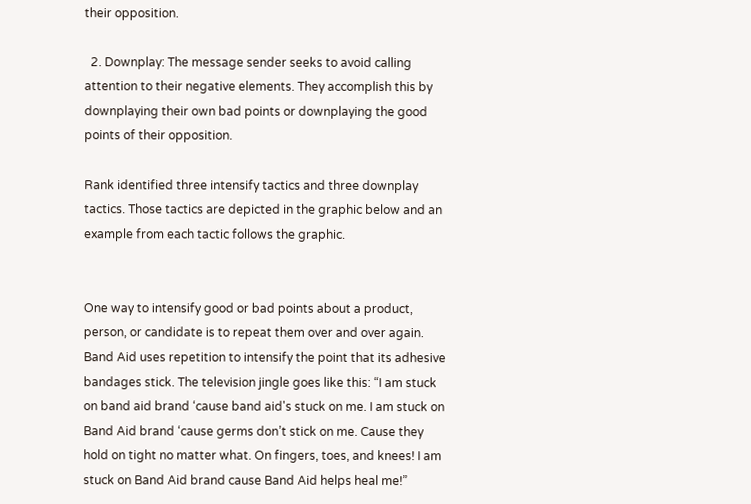their opposition.

  2. Downplay: The message sender seeks to avoid calling attention to their negative elements. They accomplish this by downplaying their own bad points or downplaying the good points of their opposition.

Rank identified three intensify tactics and three downplay tactics. Those tactics are depicted in the graphic below and an example from each tactic follows the graphic.


One way to intensify good or bad points about a product, person, or candidate is to repeat them over and over again. Band Aid uses repetition to intensify the point that its adhesive bandages stick. The television jingle goes like this: “I am stuck on band aid brand ‘cause band aid's stuck on me. I am stuck on Band Aid brand ‘cause germs don’t stick on me. Cause they hold on tight no matter what. On fingers, toes, and knees! I am stuck on Band Aid brand cause Band Aid helps heal me!”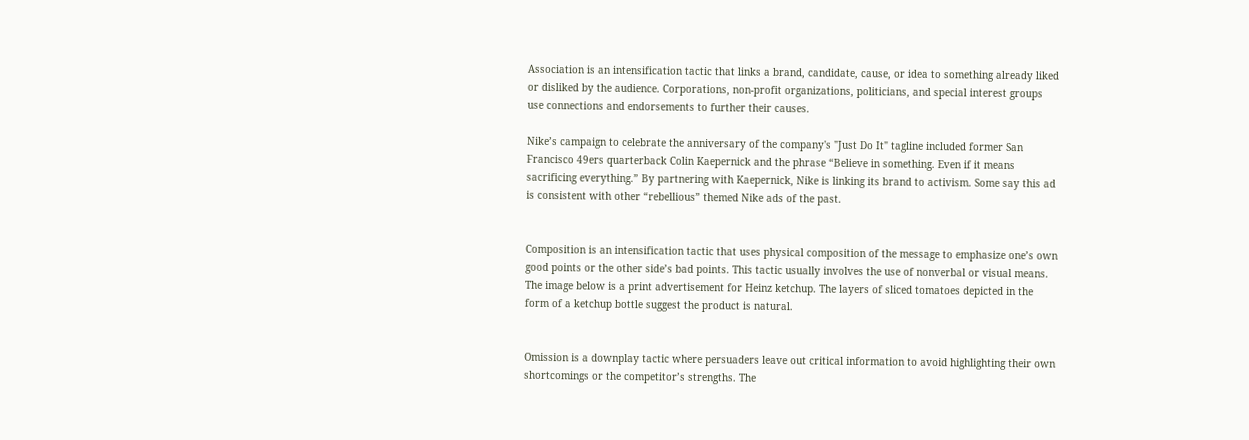Association is an intensification tactic that links a brand, candidate, cause, or idea to something already liked or disliked by the audience. Corporations, non-profit organizations, politicians, and special interest groups use connections and endorsements to further their causes.

Nike’s campaign to celebrate the anniversary of the company's "Just Do It" tagline included former San Francisco 49ers quarterback Colin Kaepernick and the phrase “Believe in something. Even if it means sacrificing everything.” By partnering with Kaepernick, Nike is linking its brand to activism. Some say this ad is consistent with other “rebellious” themed Nike ads of the past.


Composition is an intensification tactic that uses physical composition of the message to emphasize one’s own good points or the other side’s bad points. This tactic usually involves the use of nonverbal or visual means. The image below is a print advertisement for Heinz ketchup. The layers of sliced tomatoes depicted in the form of a ketchup bottle suggest the product is natural.


Omission is a downplay tactic where persuaders leave out critical information to avoid highlighting their own shortcomings or the competitor’s strengths. The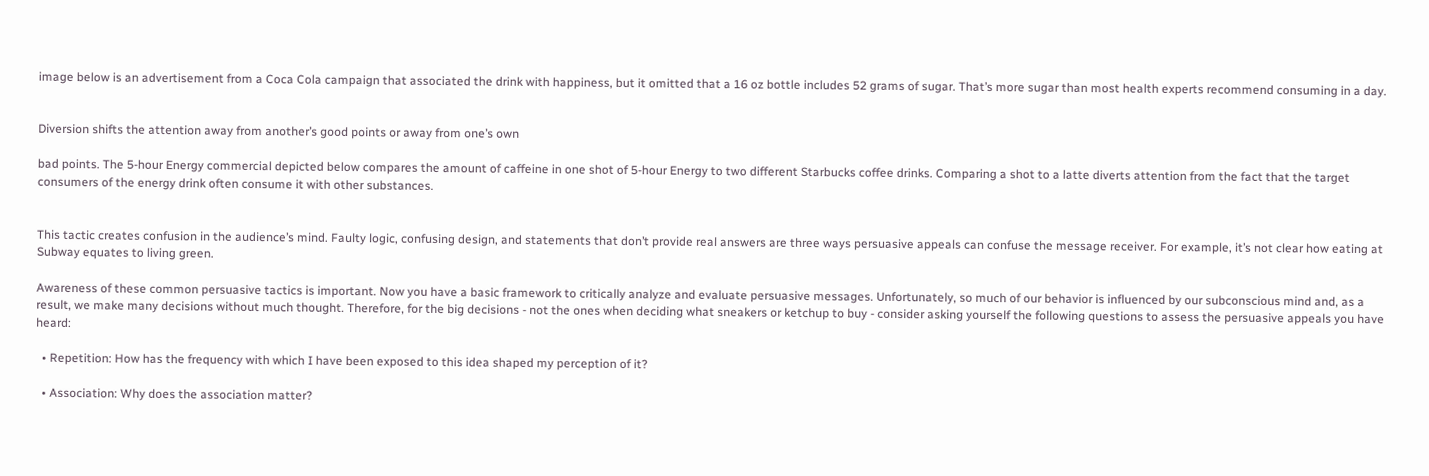image below is an advertisement from a Coca Cola campaign that associated the drink with happiness, but it omitted that a 16 oz bottle includes 52 grams of sugar. That’s more sugar than most health experts recommend consuming in a day.


Diversion shifts the attention away from another’s good points or away from one’s own

bad points. The 5-hour Energy commercial depicted below compares the amount of caffeine in one shot of 5-hour Energy to two different Starbucks coffee drinks. Comparing a shot to a latte diverts attention from the fact that the target consumers of the energy drink often consume it with other substances.


This tactic creates confusion in the audience’s mind. Faulty logic, confusing design, and statements that don’t provide real answers are three ways persuasive appeals can confuse the message receiver. For example, it’s not clear how eating at Subway equates to living green.

Awareness of these common persuasive tactics is important. Now you have a basic framework to critically analyze and evaluate persuasive messages. Unfortunately, so much of our behavior is influenced by our subconscious mind and, as a result, we make many decisions without much thought. Therefore, for the big decisions - not the ones when deciding what sneakers or ketchup to buy - consider asking yourself the following questions to assess the persuasive appeals you have heard:

  • Repetition: How has the frequency with which I have been exposed to this idea shaped my perception of it?

  • Association: Why does the association matter?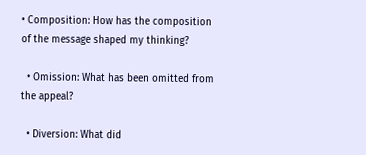• Composition: How has the composition of the message shaped my thinking?

  • Omission: What has been omitted from the appeal?

  • Diversion: What did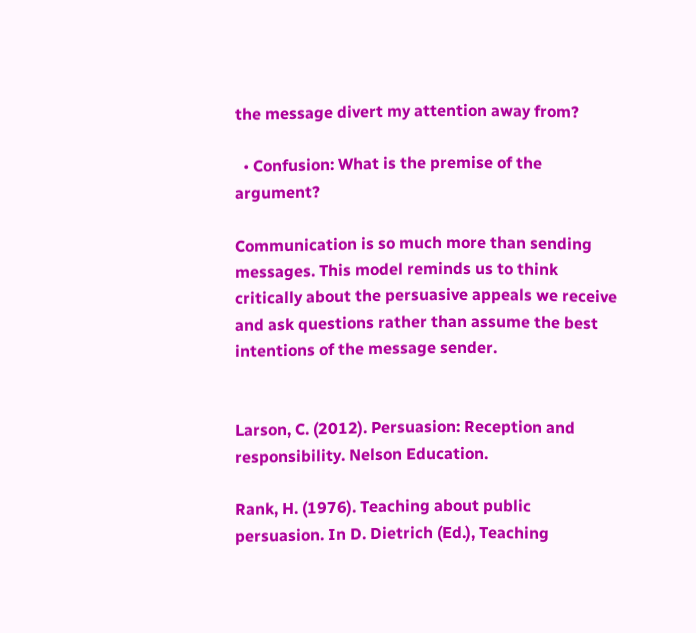the message divert my attention away from?

  • Confusion: What is the premise of the argument?

Communication is so much more than sending messages. This model reminds us to think critically about the persuasive appeals we receive and ask questions rather than assume the best intentions of the message sender.


Larson, C. (2012). Persuasion: Reception and responsibility. Nelson Education.

Rank, H. (1976). Teaching about public persuasion. In D. Dietrich (Ed.), Teaching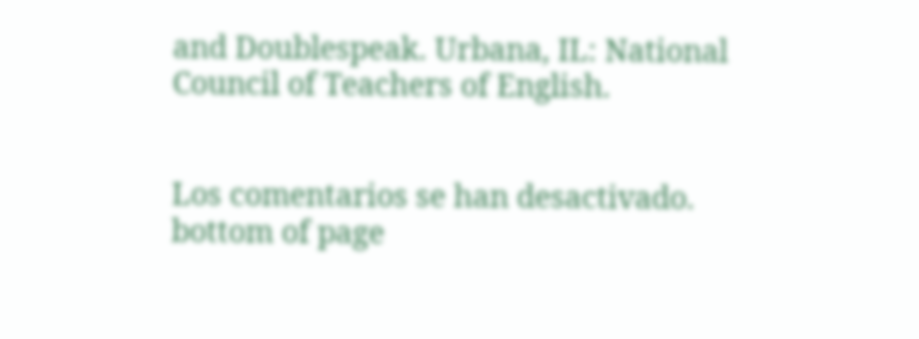and Doublespeak. Urbana, IL: National Council of Teachers of English.


Los comentarios se han desactivado.
bottom of page